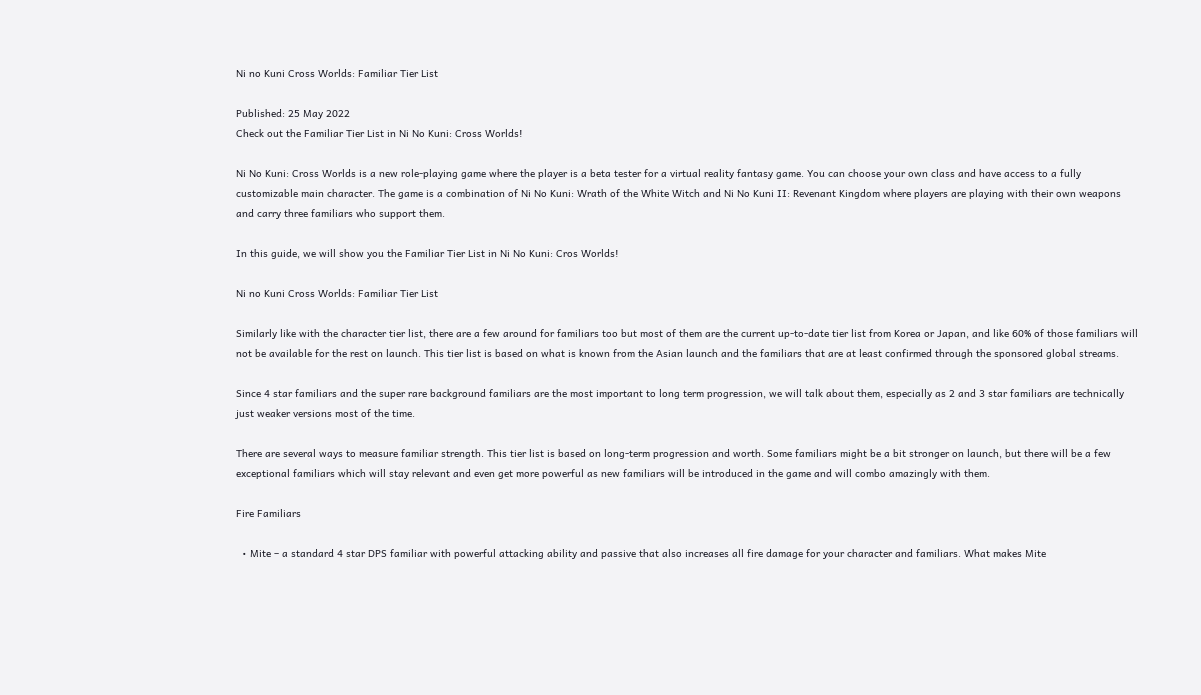Ni no Kuni Cross Worlds: Familiar Tier List

Published: 25 May 2022
Check out the Familiar Tier List in Ni No Kuni: Cross Worlds!

Ni No Kuni: Cross Worlds is a new role-playing game where the player is a beta tester for a virtual reality fantasy game. You can choose your own class and have access to a fully customizable main character. The game is a combination of Ni No Kuni: Wrath of the White Witch and Ni No Kuni II: Revenant Kingdom where players are playing with their own weapons and carry three familiars who support them.

In this guide, we will show you the Familiar Tier List in Ni No Kuni: Cros Worlds!

Ni no Kuni Cross Worlds: Familiar Tier List

Similarly like with the character tier list, there are a few around for familiars too but most of them are the current up-to-date tier list from Korea or Japan, and like 60% of those familiars will not be available for the rest on launch. This tier list is based on what is known from the Asian launch and the familiars that are at least confirmed through the sponsored global streams.

Since 4 star familiars and the super rare background familiars are the most important to long term progression, we will talk about them, especially as 2 and 3 star familiars are technically just weaker versions most of the time.

There are several ways to measure familiar strength. This tier list is based on long-term progression and worth. Some familiars might be a bit stronger on launch, but there will be a few exceptional familiars which will stay relevant and even get more powerful as new familiars will be introduced in the game and will combo amazingly with them.

Fire Familiars

  • Mite – a standard 4 star DPS familiar with powerful attacking ability and passive that also increases all fire damage for your character and familiars. What makes Mite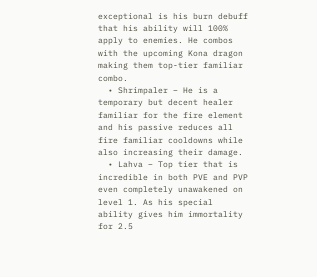exceptional is his burn debuff that his ability will 100% apply to enemies. He combos with the upcoming Kona dragon making them top-tier familiar combo.
  • Shrimpaler – He is a temporary but decent healer familiar for the fire element and his passive reduces all fire familiar cooldowns while also increasing their damage.
  • Lahva – Top tier that is incredible in both PVE and PVP even completely unawakened on level 1. As his special ability gives him immortality for 2.5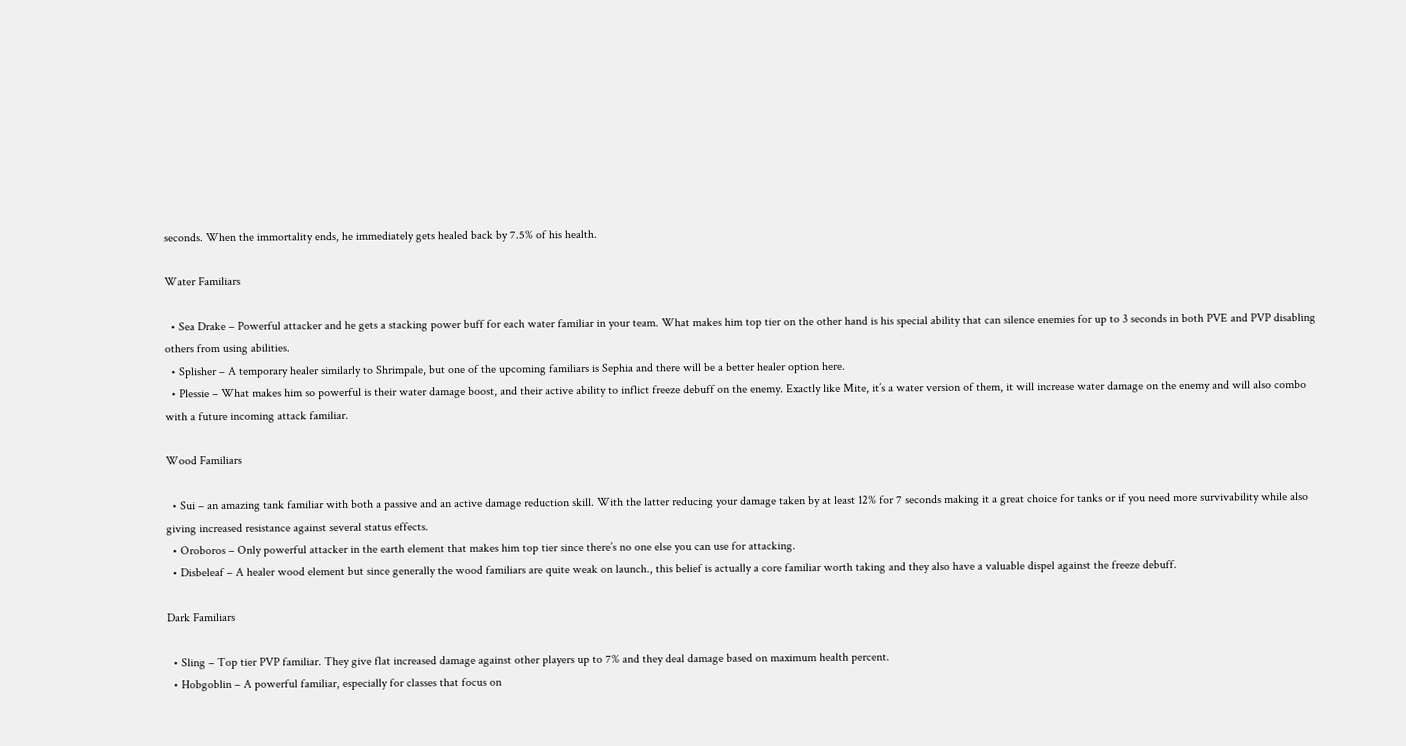seconds. When the immortality ends, he immediately gets healed back by 7.5% of his health.

Water Familiars

  • Sea Drake – Powerful attacker and he gets a stacking power buff for each water familiar in your team. What makes him top tier on the other hand is his special ability that can silence enemies for up to 3 seconds in both PVE and PVP disabling others from using abilities.
  • Splisher – A temporary healer similarly to Shrimpale, but one of the upcoming familiars is Sephia and there will be a better healer option here.
  • Plessie – What makes him so powerful is their water damage boost, and their active ability to inflict freeze debuff on the enemy. Exactly like Mite, it’s a water version of them, it will increase water damage on the enemy and will also combo with a future incoming attack familiar.

Wood Familiars

  • Sui – an amazing tank familiar with both a passive and an active damage reduction skill. With the latter reducing your damage taken by at least 12% for 7 seconds making it a great choice for tanks or if you need more survivability while also giving increased resistance against several status effects.
  • Oroboros – Only powerful attacker in the earth element that makes him top tier since there’s no one else you can use for attacking.
  • Disbeleaf – A healer wood element but since generally the wood familiars are quite weak on launch., this belief is actually a core familiar worth taking and they also have a valuable dispel against the freeze debuff.

Dark Familiars

  • Sling – Top tier PVP familiar. They give flat increased damage against other players up to 7% and they deal damage based on maximum health percent.
  • Hobgoblin – A powerful familiar, especially for classes that focus on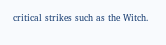critical strikes such as the Witch.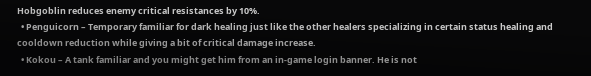Hobgoblin reduces enemy critical resistances by 10%.
  • Penguicorn – Temporary familiar for dark healing just like the other healers specializing in certain status healing and cooldown reduction while giving a bit of critical damage increase.
  • Kokou – A tank familiar and you might get him from an in-game login banner. He is not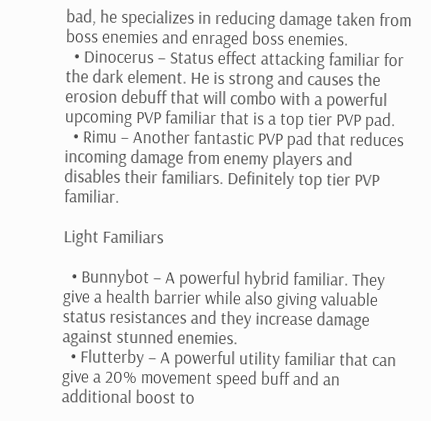bad, he specializes in reducing damage taken from boss enemies and enraged boss enemies.
  • Dinocerus – Status effect attacking familiar for the dark element. He is strong and causes the erosion debuff that will combo with a powerful upcoming PVP familiar that is a top tier PVP pad.
  • Rimu – Another fantastic PVP pad that reduces incoming damage from enemy players and disables their familiars. Definitely top tier PVP familiar.

Light Familiars

  • Bunnybot – A powerful hybrid familiar. They give a health barrier while also giving valuable status resistances and they increase damage against stunned enemies.
  • Flutterby – A powerful utility familiar that can give a 20% movement speed buff and an additional boost to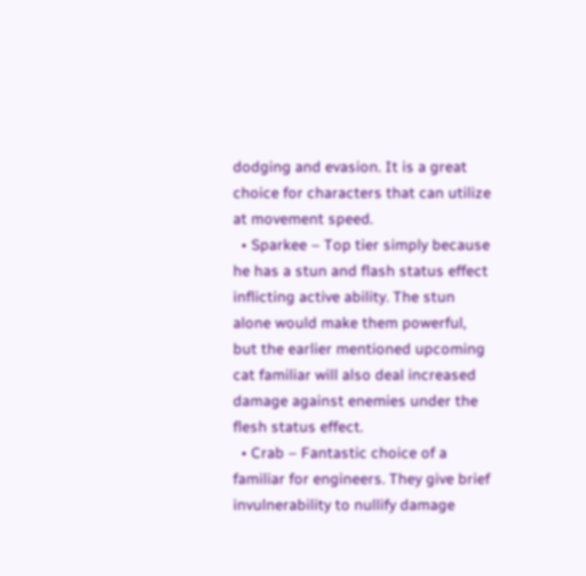dodging and evasion. It is a great choice for characters that can utilize at movement speed.
  • Sparkee – Top tier simply because he has a stun and flash status effect inflicting active ability. The stun alone would make them powerful, but the earlier mentioned upcoming cat familiar will also deal increased damage against enemies under the flesh status effect.
  • Crab – Fantastic choice of a familiar for engineers. They give brief invulnerability to nullify damage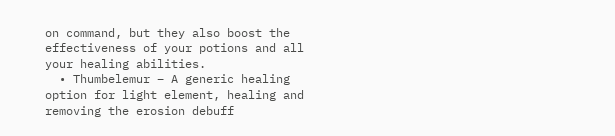on command, but they also boost the effectiveness of your potions and all your healing abilities.
  • Thumbelemur – A generic healing option for light element, healing and removing the erosion debuff